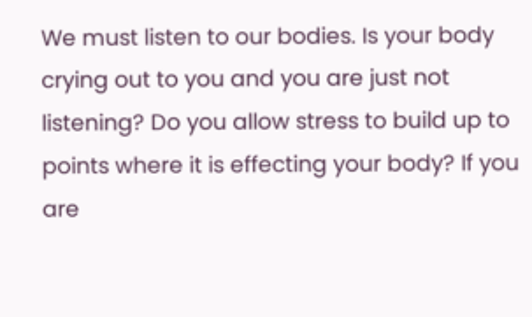We must listen to our bodies. Is your body crying out to you and you are just not listening? Do you allow stress to build up to points where it is effecting your body? If you are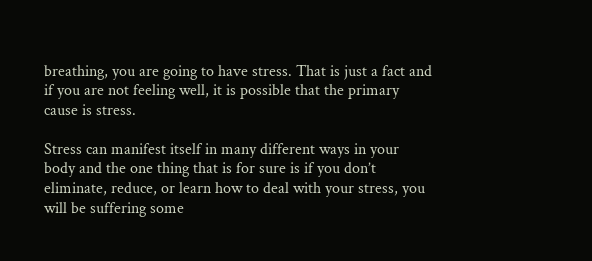breathing, you are going to have stress. That is just a fact and if you are not feeling well, it is possible that the primary cause is stress.

Stress can manifest itself in many different ways in your body and the one thing that is for sure is if you don’t eliminate, reduce, or learn how to deal with your stress, you will be suffering some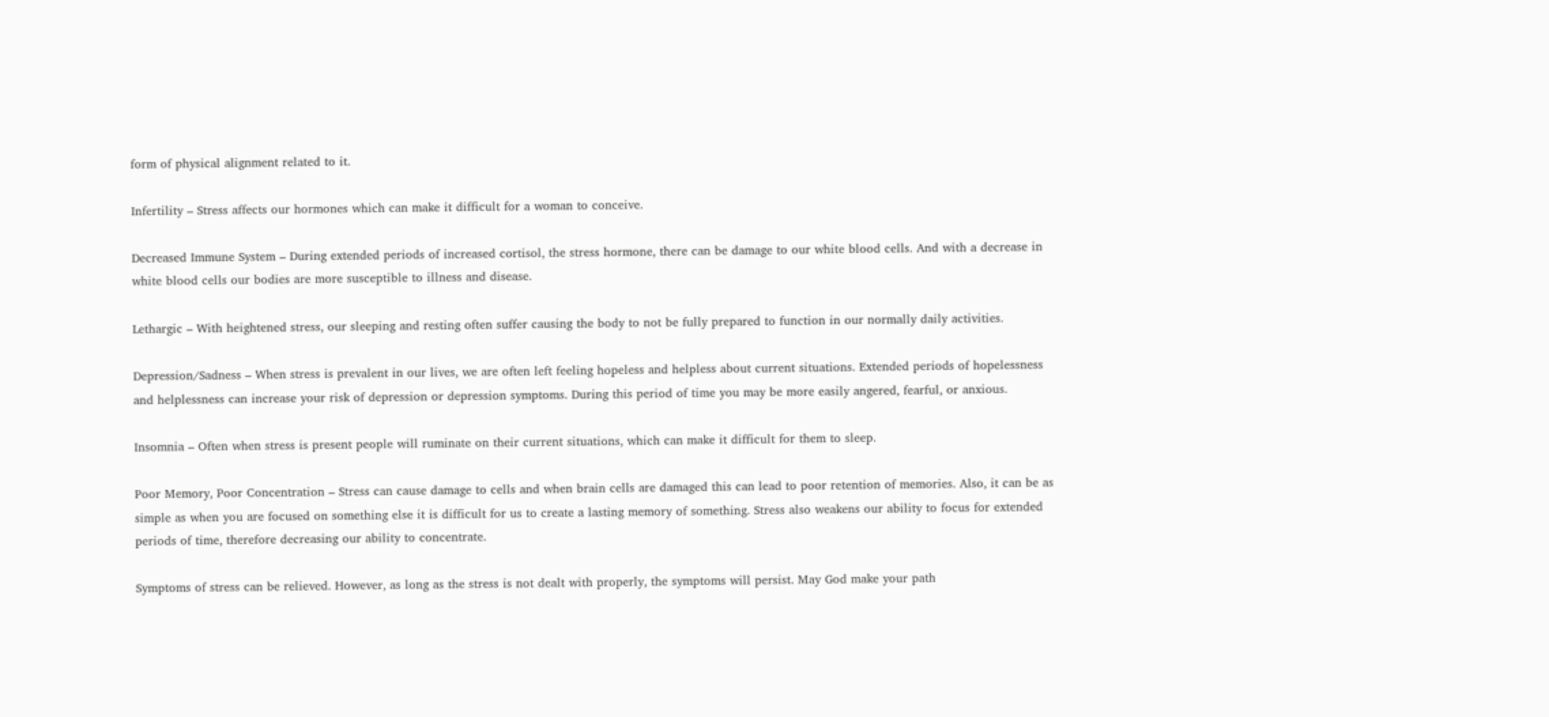form of physical alignment related to it.

Infertility – Stress affects our hormones which can make it difficult for a woman to conceive.

Decreased Immune System – During extended periods of increased cortisol, the stress hormone, there can be damage to our white blood cells. And with a decrease in white blood cells our bodies are more susceptible to illness and disease.

Lethargic – With heightened stress, our sleeping and resting often suffer causing the body to not be fully prepared to function in our normally daily activities.

Depression/Sadness – When stress is prevalent in our lives, we are often left feeling hopeless and helpless about current situations. Extended periods of hopelessness and helplessness can increase your risk of depression or depression symptoms. During this period of time you may be more easily angered, fearful, or anxious.

Insomnia – Often when stress is present people will ruminate on their current situations, which can make it difficult for them to sleep.

Poor Memory, Poor Concentration – Stress can cause damage to cells and when brain cells are damaged this can lead to poor retention of memories. Also, it can be as simple as when you are focused on something else it is difficult for us to create a lasting memory of something. Stress also weakens our ability to focus for extended periods of time, therefore decreasing our ability to concentrate.

Symptoms of stress can be relieved. However, as long as the stress is not dealt with properly, the symptoms will persist. May God make your path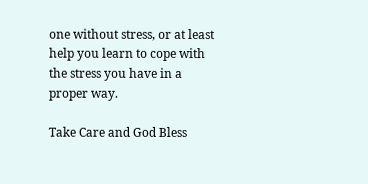one without stress, or at least help you learn to cope with the stress you have in a proper way.

Take Care and God Bless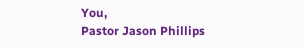You,
Pastor Jason Phillips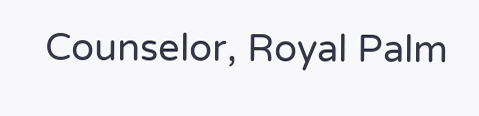Counselor, Royal Palm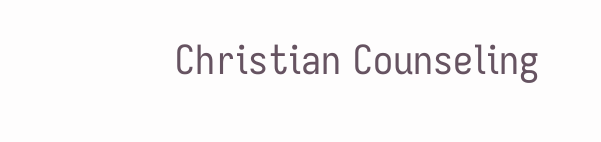Christian Counseling